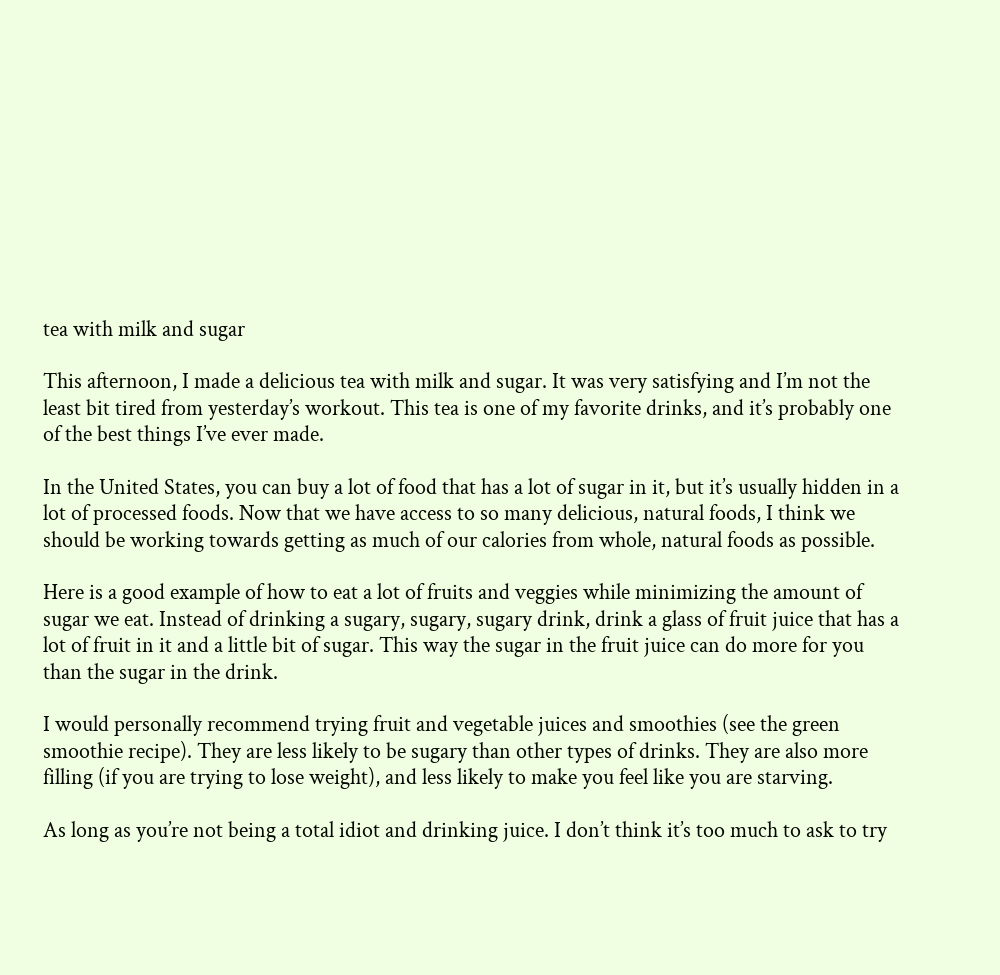tea with milk and sugar

This afternoon, I made a delicious tea with milk and sugar. It was very satisfying and I’m not the least bit tired from yesterday’s workout. This tea is one of my favorite drinks, and it’s probably one of the best things I’ve ever made.

In the United States, you can buy a lot of food that has a lot of sugar in it, but it’s usually hidden in a lot of processed foods. Now that we have access to so many delicious, natural foods, I think we should be working towards getting as much of our calories from whole, natural foods as possible.

Here is a good example of how to eat a lot of fruits and veggies while minimizing the amount of sugar we eat. Instead of drinking a sugary, sugary, sugary drink, drink a glass of fruit juice that has a lot of fruit in it and a little bit of sugar. This way the sugar in the fruit juice can do more for you than the sugar in the drink.

I would personally recommend trying fruit and vegetable juices and smoothies (see the green smoothie recipe). They are less likely to be sugary than other types of drinks. They are also more filling (if you are trying to lose weight), and less likely to make you feel like you are starving.

As long as you’re not being a total idiot and drinking juice. I don’t think it’s too much to ask to try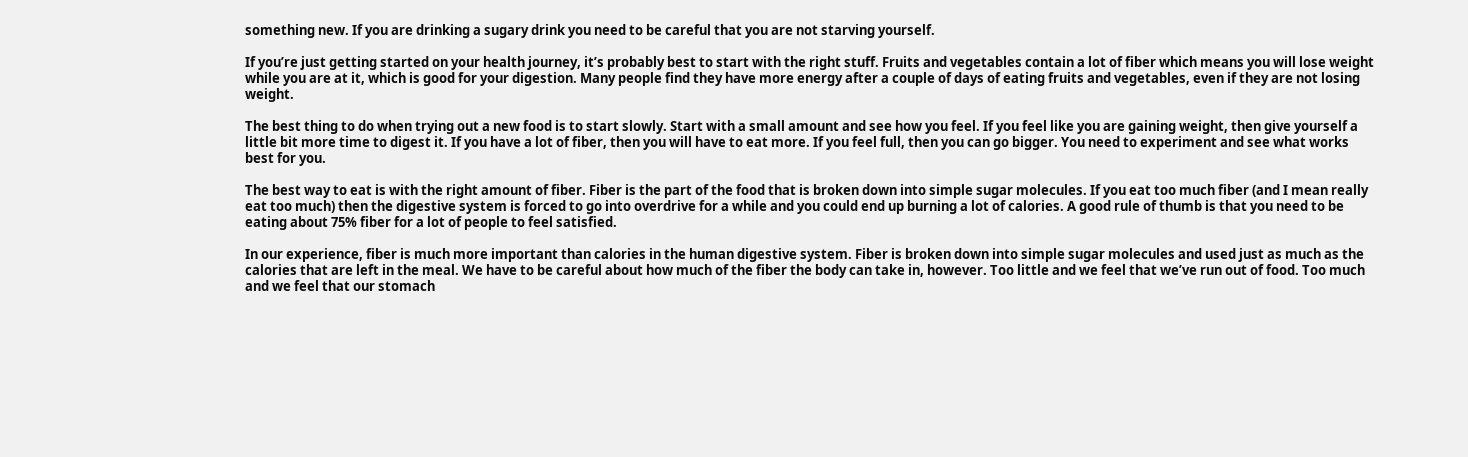something new. If you are drinking a sugary drink you need to be careful that you are not starving yourself.

If you’re just getting started on your health journey, it’s probably best to start with the right stuff. Fruits and vegetables contain a lot of fiber which means you will lose weight while you are at it, which is good for your digestion. Many people find they have more energy after a couple of days of eating fruits and vegetables, even if they are not losing weight.

The best thing to do when trying out a new food is to start slowly. Start with a small amount and see how you feel. If you feel like you are gaining weight, then give yourself a little bit more time to digest it. If you have a lot of fiber, then you will have to eat more. If you feel full, then you can go bigger. You need to experiment and see what works best for you.

The best way to eat is with the right amount of fiber. Fiber is the part of the food that is broken down into simple sugar molecules. If you eat too much fiber (and I mean really eat too much) then the digestive system is forced to go into overdrive for a while and you could end up burning a lot of calories. A good rule of thumb is that you need to be eating about 75% fiber for a lot of people to feel satisfied.

In our experience, fiber is much more important than calories in the human digestive system. Fiber is broken down into simple sugar molecules and used just as much as the calories that are left in the meal. We have to be careful about how much of the fiber the body can take in, however. Too little and we feel that we’ve run out of food. Too much and we feel that our stomach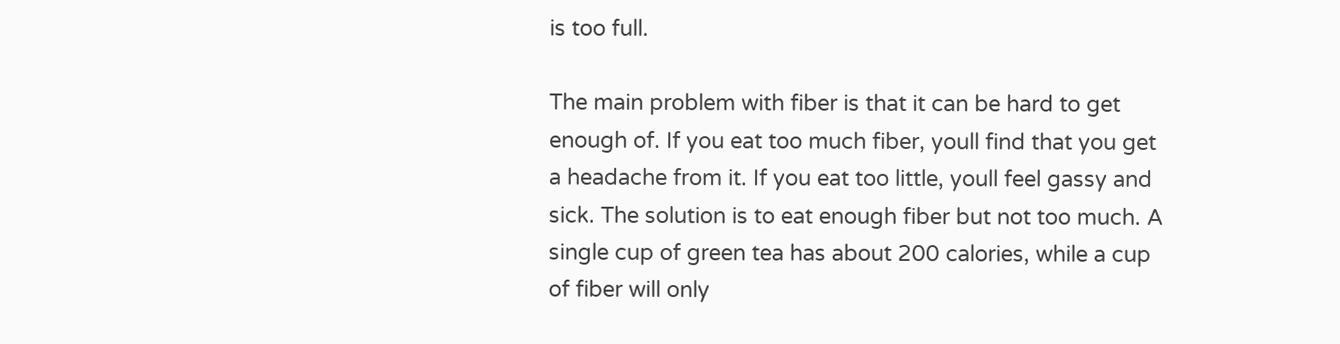is too full.

The main problem with fiber is that it can be hard to get enough of. If you eat too much fiber, youll find that you get a headache from it. If you eat too little, youll feel gassy and sick. The solution is to eat enough fiber but not too much. A single cup of green tea has about 200 calories, while a cup of fiber will only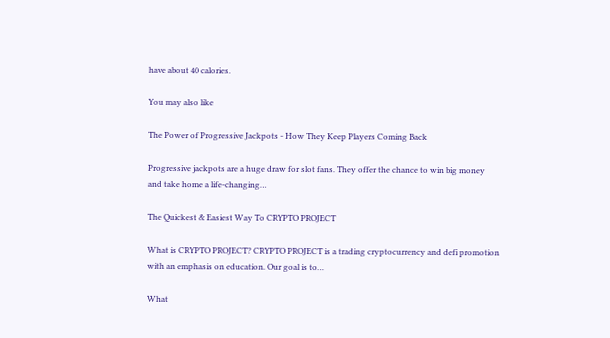have about 40 calories.

You may also like

The Power of Progressive Jackpots - How They Keep Players Coming Back

Progressive jackpots are a huge draw for slot fans. They offer the chance to win big money and take home a life-changing…

The Quickest & Easiest Way To CRYPTO PROJECT

What is CRYPTO PROJECT? CRYPTO PROJECT is a trading cryptocurrency and defi promotion with an emphasis on education. Our goal is to…

What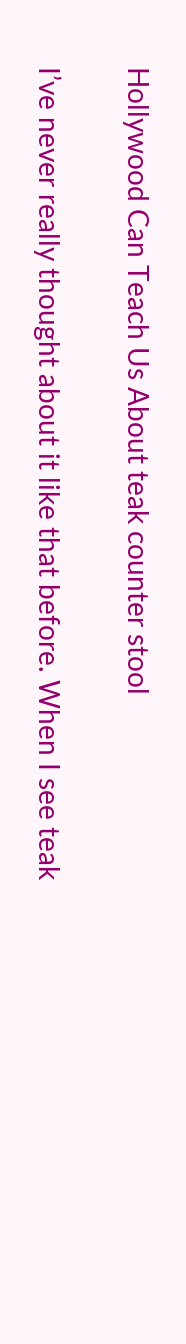Hollywood Can Teach Us About teak counter stool

I’ve never really thought about it like that before. When I see teak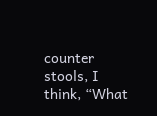counter stools, I think, “What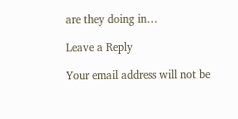are they doing in…

Leave a Reply

Your email address will not be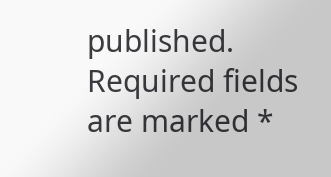published. Required fields are marked *